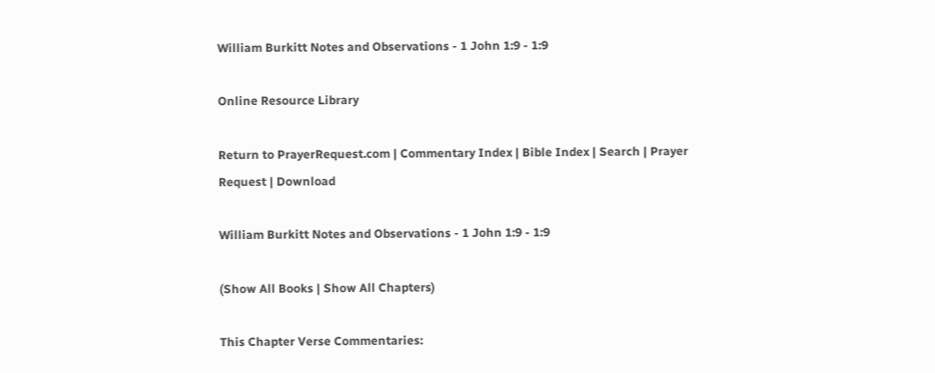William Burkitt Notes and Observations - 1 John 1:9 - 1:9

Online Resource Library

Return to PrayerRequest.com | Commentary Index | Bible Index | Search | Prayer Request | Download

William Burkitt Notes and Observations - 1 John 1:9 - 1:9

(Show All Books | Show All Chapters)

This Chapter Verse Commentaries: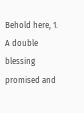Behold here, 1. A double blessing promised and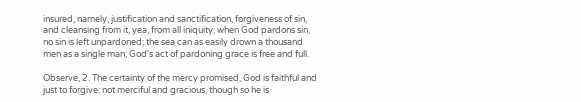insured, namely, justification and sanctification, forgiveness of sin, and cleansing from it, yea, from all iniquity; when God pardons sin, no sin is left unpardoned; the sea can as easily drown a thousand men as a single man; God's act of pardoning grace is free and full.

Observe, 2. The certainty of the mercy promised, God is faithful and just to forgive: not merciful and gracious, though so he is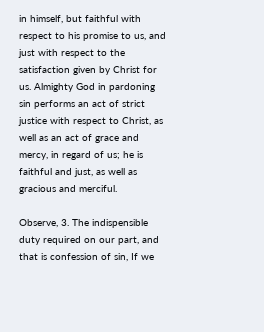in himself, but faithful with respect to his promise to us, and just with respect to the satisfaction given by Christ for us. Almighty God in pardoning sin performs an act of strict justice with respect to Christ, as well as an act of grace and mercy, in regard of us; he is faithful and just, as well as gracious and merciful.

Observe, 3. The indispensible duty required on our part, and that is confession of sin, If we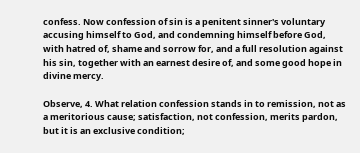confess. Now confession of sin is a penitent sinner's voluntary accusing himself to God, and condemning himself before God, with hatred of, shame and sorrow for, and a full resolution against his sin, together with an earnest desire of, and some good hope in divine mercy.

Observe, 4. What relation confession stands in to remission, not as a meritorious cause; satisfaction, not confession, merits pardon, but it is an exclusive condition;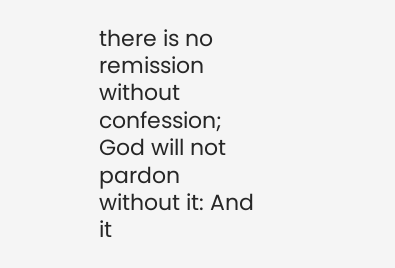there is no remission without confession; God will not pardon without it: And it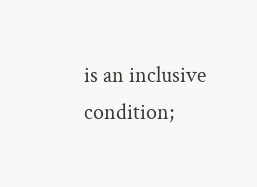is an inclusive condition;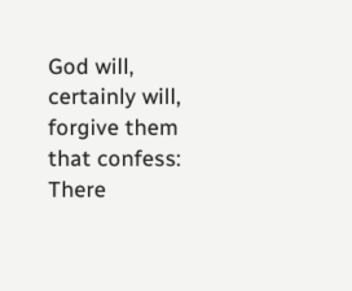God will, certainly will, forgive them that confess: There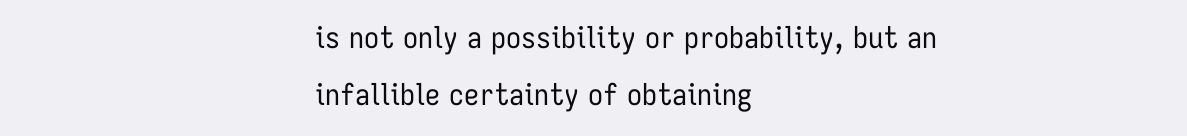is not only a possibility or probability, but an infallible certainty of obtaining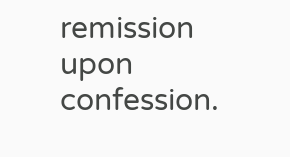remission upon confession.